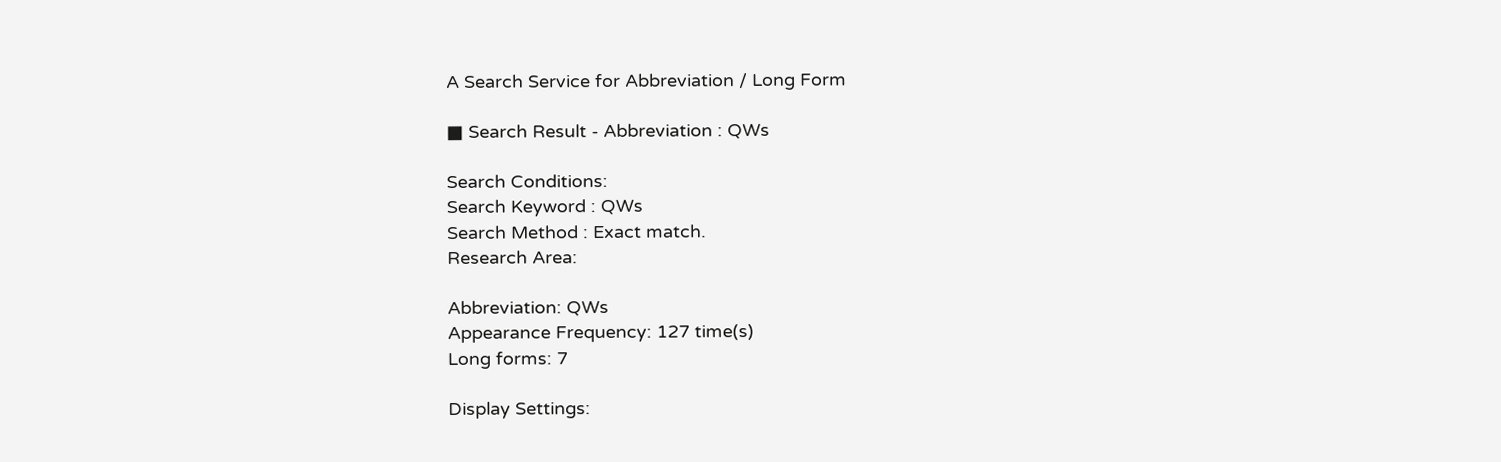A Search Service for Abbreviation / Long Form

■ Search Result - Abbreviation : QWs

Search Conditions:
Search Keyword : QWs
Search Method : Exact match.
Research Area:

Abbreviation: QWs
Appearance Frequency: 127 time(s)
Long forms: 7

Display Settings: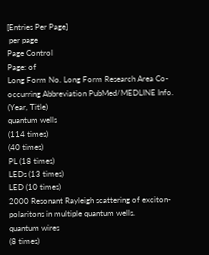[Entries Per Page]
 per page
Page Control
Page: of
Long Form No. Long Form Research Area Co-occurring Abbreviation PubMed/MEDLINE Info. (Year, Title)
quantum wells
(114 times)
(40 times)
PL (18 times)
LEDs (13 times)
LED (10 times)
2000 Resonant Rayleigh scattering of exciton-polaritons in multiple quantum wells.
quantum wires
(8 times)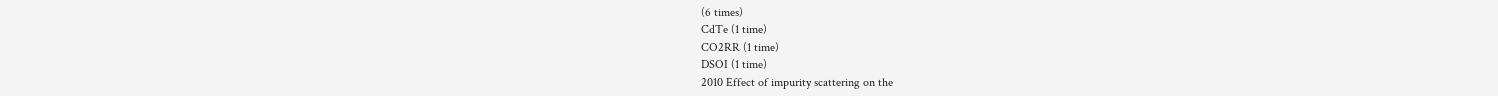(6 times)
CdTe (1 time)
CO2RR (1 time)
DSOI (1 time)
2010 Effect of impurity scattering on the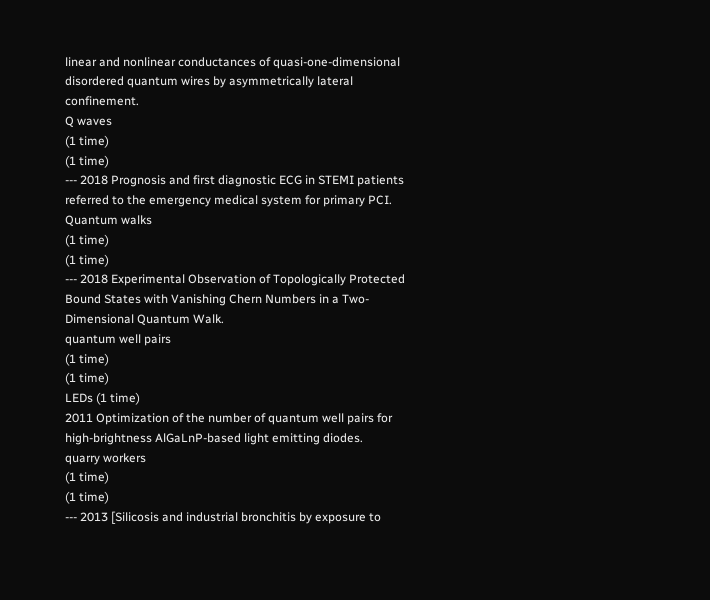linear and nonlinear conductances of quasi-one-dimensional disordered quantum wires by asymmetrically lateral confinement.
Q waves
(1 time)
(1 time)
--- 2018 Prognosis and first diagnostic ECG in STEMI patients referred to the emergency medical system for primary PCI.
Quantum walks
(1 time)
(1 time)
--- 2018 Experimental Observation of Topologically Protected Bound States with Vanishing Chern Numbers in a Two-Dimensional Quantum Walk.
quantum well pairs
(1 time)
(1 time)
LEDs (1 time)
2011 Optimization of the number of quantum well pairs for high-brightness AlGaLnP-based light emitting diodes.
quarry workers
(1 time)
(1 time)
--- 2013 [Silicosis and industrial bronchitis by exposure to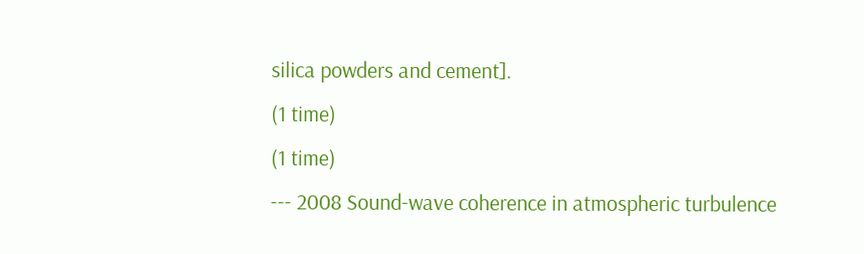silica powders and cement].
(1 time)
(1 time)
--- 2008 Sound-wave coherence in atmospheric turbulence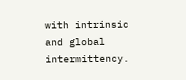with intrinsic and global intermittency.